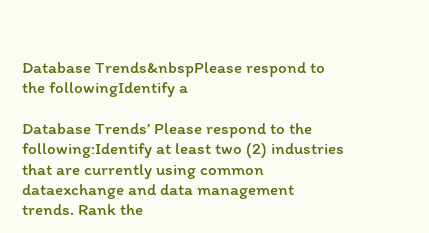Database Trends&nbspPlease respond to the followingIdentify a

Database Trends’ Please respond to the following:Identify at least two (2) industries that are currently using common dataexchange and data management trends. Rank the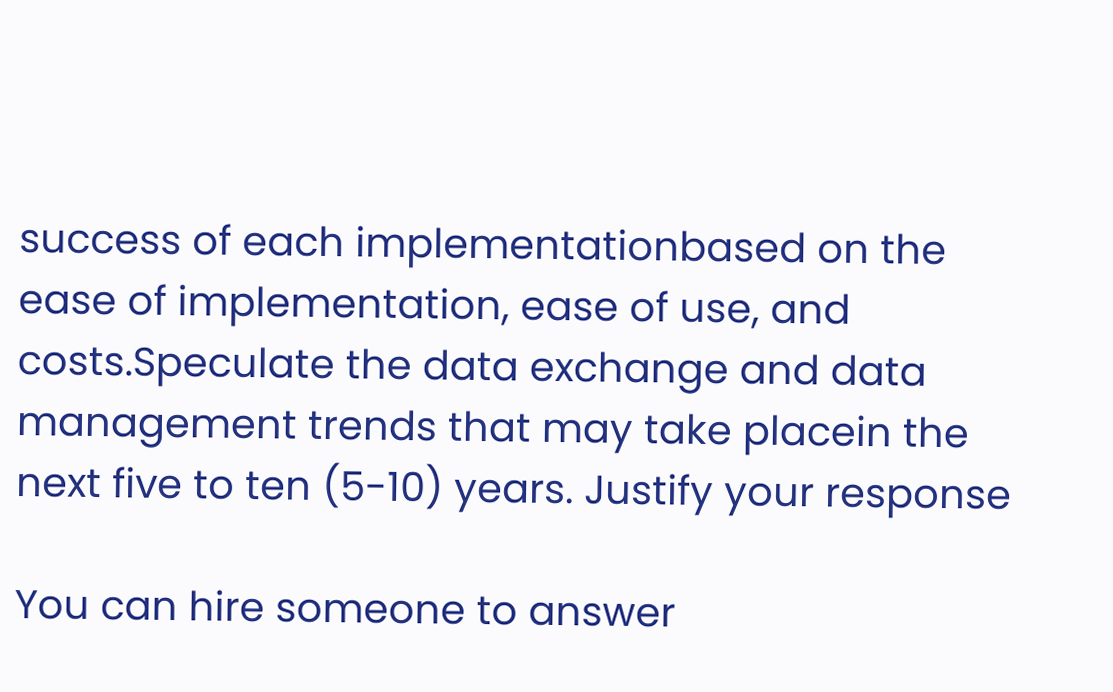success of each implementationbased on the ease of implementation, ease of use, and costs.Speculate the data exchange and data management trends that may take placein the next five to ten (5-10) years. Justify your response

You can hire someone to answer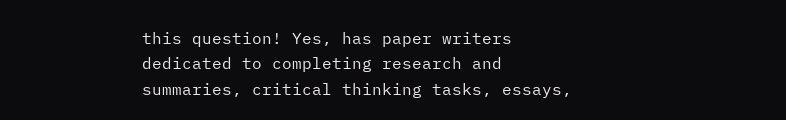this question! Yes, has paper writers dedicated to completing research and summaries, critical thinking tasks, essays,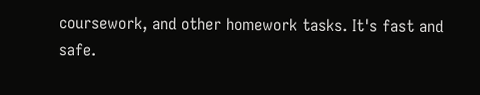coursework, and other homework tasks. It's fast and safe.